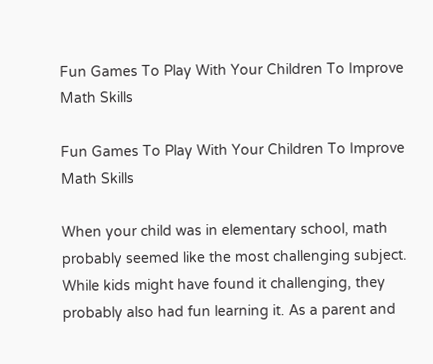Fun Games To Play With Your Children To Improve Math Skills

Fun Games To Play With Your Children To Improve Math Skills

When your child was in elementary school, math probably seemed like the most challenging subject. While kids might have found it challenging, they probably also had fun learning it. As a parent and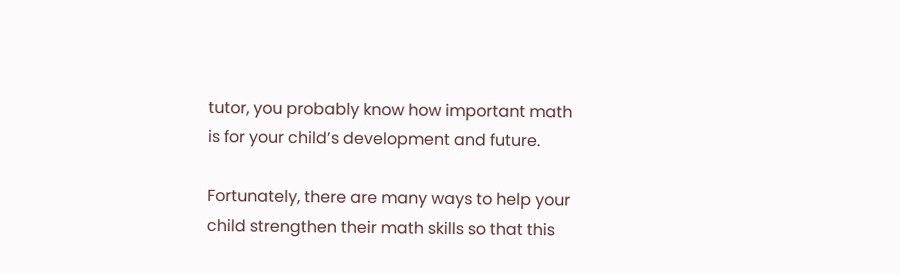tutor, you probably know how important math is for your child’s development and future.

Fortunately, there are many ways to help your child strengthen their math skills so that this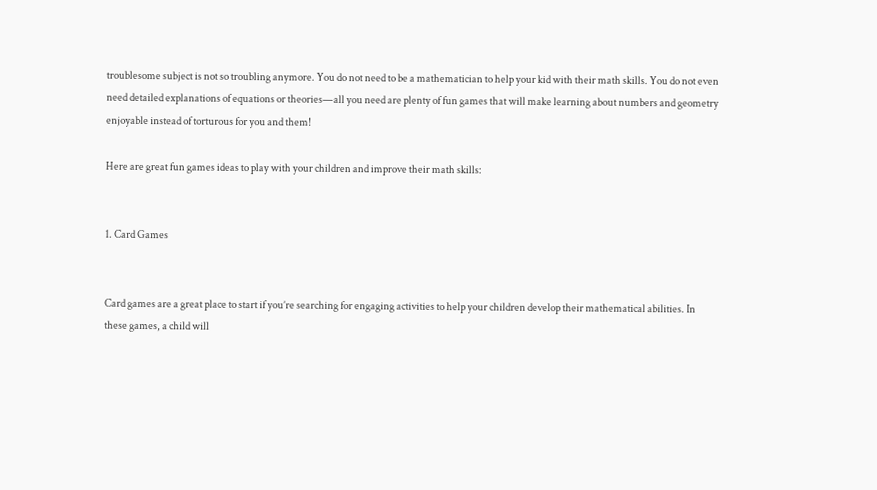troublesome subject is not so troubling anymore. You do not need to be a mathematician to help your kid with their math skills. You do not even need detailed explanations of equations or theories—all you need are plenty of fun games that will make learning about numbers and geometry enjoyable instead of torturous for you and them!

Here are great fun games ideas to play with your children and improve their math skills:


1. Card Games


Card games are a great place to start if you’re searching for engaging activities to help your children develop their mathematical abilities. In these games, a child will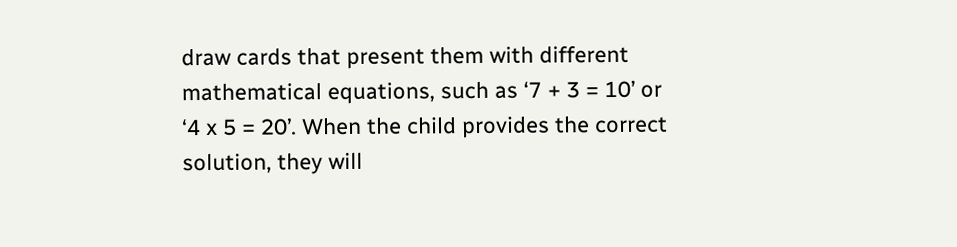draw cards that present them with different mathematical equations, such as ‘7 + 3 = 10’ or ‘4 x 5 = 20’. When the child provides the correct solution, they will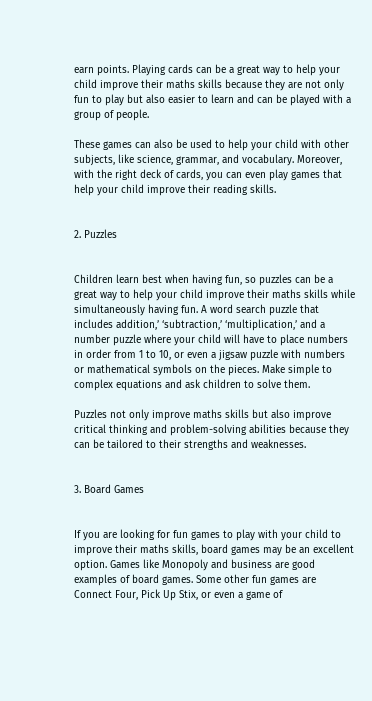earn points. Playing cards can be a great way to help your child improve their maths skills because they are not only fun to play but also easier to learn and can be played with a group of people.

These games can also be used to help your child with other subjects, like science, grammar, and vocabulary. Moreover, with the right deck of cards, you can even play games that help your child improve their reading skills.


2. Puzzles


Children learn best when having fun, so puzzles can be a great way to help your child improve their maths skills while simultaneously having fun. A word search puzzle that includes addition,’ ‘subtraction,’ ‘multiplication,’ and a number puzzle where your child will have to place numbers in order from 1 to 10, or even a jigsaw puzzle with numbers or mathematical symbols on the pieces. Make simple to complex equations and ask children to solve them.

Puzzles not only improve maths skills but also improve critical thinking and problem-solving abilities because they can be tailored to their strengths and weaknesses.


3. Board Games


If you are looking for fun games to play with your child to improve their maths skills, board games may be an excellent option. Games like Monopoly and business are good examples of board games. Some other fun games are Connect Four, Pick Up Stix, or even a game of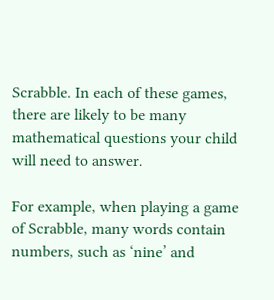Scrabble. In each of these games, there are likely to be many mathematical questions your child will need to answer.

For example, when playing a game of Scrabble, many words contain numbers, such as ‘nine’ and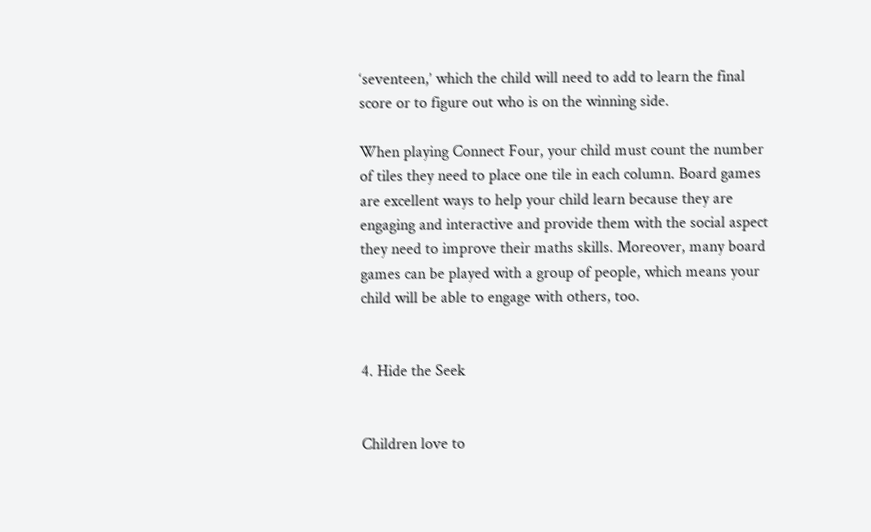‘seventeen,’ which the child will need to add to learn the final score or to figure out who is on the winning side.

When playing Connect Four, your child must count the number of tiles they need to place one tile in each column. Board games are excellent ways to help your child learn because they are engaging and interactive and provide them with the social aspect they need to improve their maths skills. Moreover, many board games can be played with a group of people, which means your child will be able to engage with others, too.


4. Hide the Seek


Children love to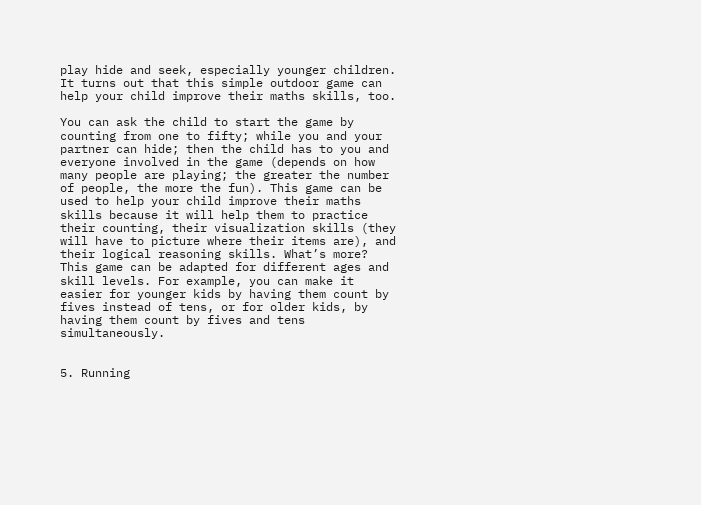play hide and seek, especially younger children. It turns out that this simple outdoor game can help your child improve their maths skills, too.

You can ask the child to start the game by counting from one to fifty; while you and your partner can hide; then the child has to you and everyone involved in the game (depends on how many people are playing; the greater the number of people, the more the fun). This game can be used to help your child improve their maths skills because it will help them to practice their counting, their visualization skills (they will have to picture where their items are), and their logical reasoning skills. What’s more? This game can be adapted for different ages and skill levels. For example, you can make it easier for younger kids by having them count by fives instead of tens, or for older kids, by having them count by fives and tens simultaneously.


5. Running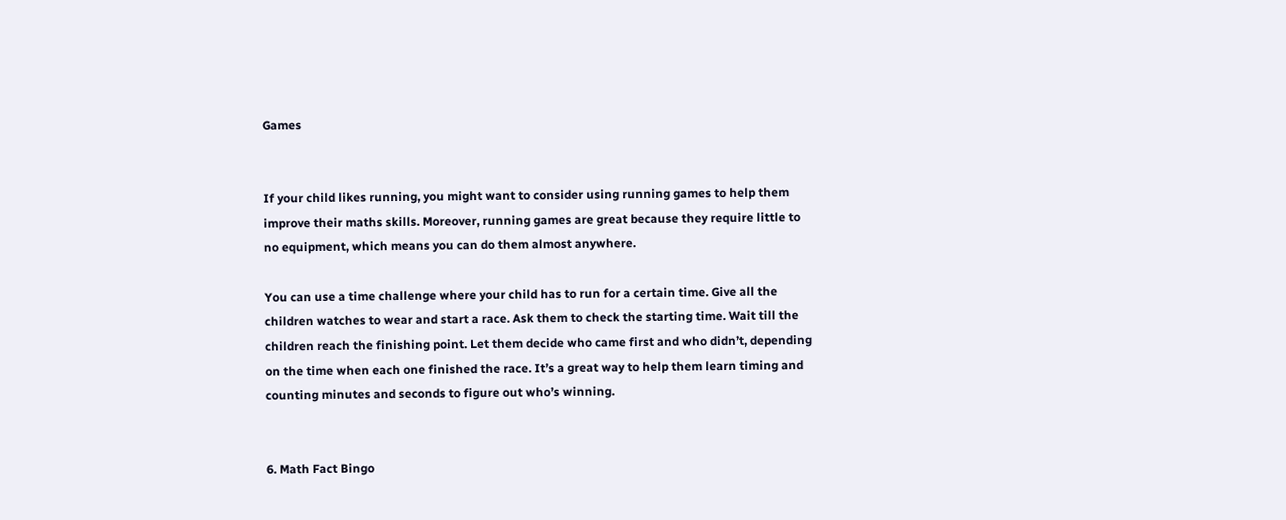Games


If your child likes running, you might want to consider using running games to help them improve their maths skills. Moreover, running games are great because they require little to no equipment, which means you can do them almost anywhere.

You can use a time challenge where your child has to run for a certain time. Give all the children watches to wear and start a race. Ask them to check the starting time. Wait till the children reach the finishing point. Let them decide who came first and who didn’t, depending on the time when each one finished the race. It’s a great way to help them learn timing and counting minutes and seconds to figure out who’s winning.


6. Math Fact Bingo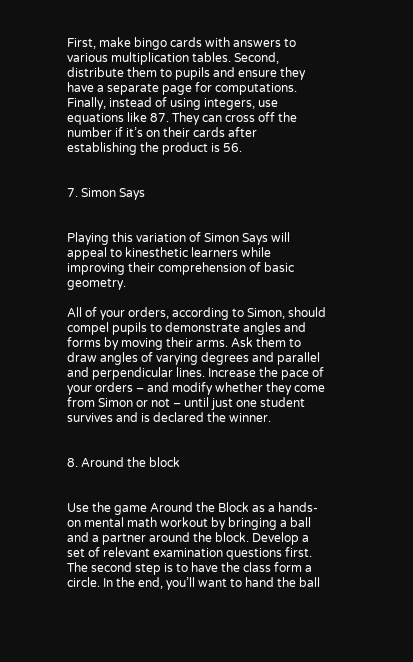First, make bingo cards with answers to various multiplication tables. Second, distribute them to pupils and ensure they have a separate page for computations. Finally, instead of using integers, use equations like 87. They can cross off the number if it’s on their cards after establishing the product is 56.


7. Simon Says


Playing this variation of Simon Says will appeal to kinesthetic learners while improving their comprehension of basic geometry.

All of your orders, according to Simon, should compel pupils to demonstrate angles and forms by moving their arms. Ask them to draw angles of varying degrees and parallel and perpendicular lines. Increase the pace of your orders – and modify whether they come from Simon or not – until just one student survives and is declared the winner.


8. Around the block


Use the game Around the Block as a hands-on mental math workout by bringing a ball and a partner around the block. Develop a set of relevant examination questions first. The second step is to have the class form a circle. In the end, you’ll want to hand the ball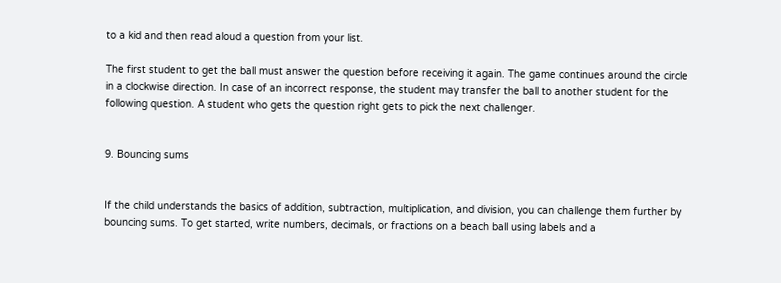to a kid and then read aloud a question from your list.

The first student to get the ball must answer the question before receiving it again. The game continues around the circle in a clockwise direction. In case of an incorrect response, the student may transfer the ball to another student for the following question. A student who gets the question right gets to pick the next challenger.


9. Bouncing sums


If the child understands the basics of addition, subtraction, multiplication, and division, you can challenge them further by bouncing sums. To get started, write numbers, decimals, or fractions on a beach ball using labels and a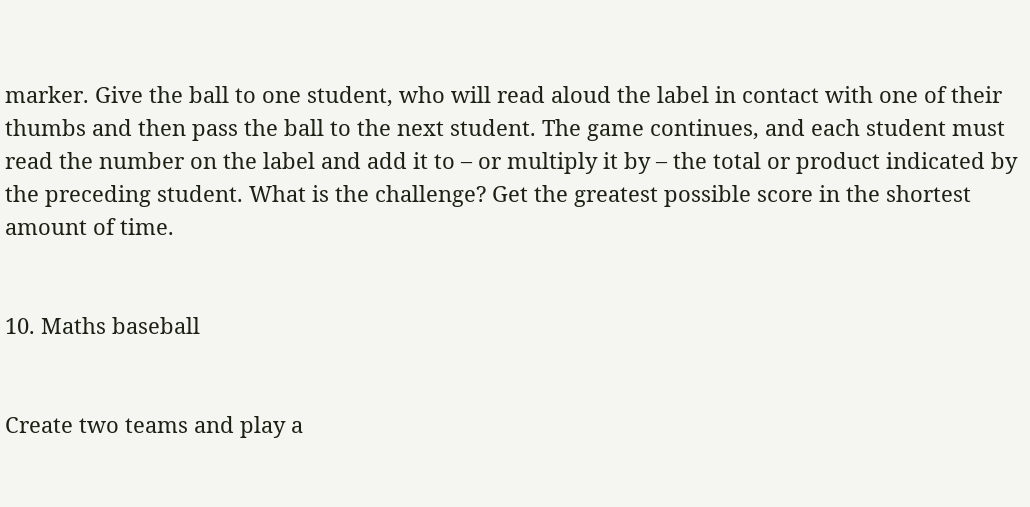marker. Give the ball to one student, who will read aloud the label in contact with one of their thumbs and then pass the ball to the next student. The game continues, and each student must read the number on the label and add it to – or multiply it by – the total or product indicated by the preceding student. What is the challenge? Get the greatest possible score in the shortest amount of time.


10. Maths baseball


Create two teams and play a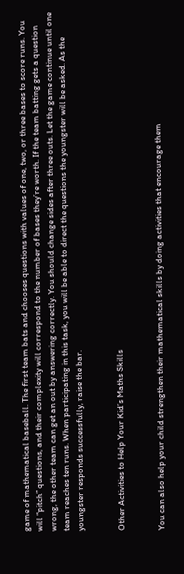game of mathematical baseball. The first team bats and chooses questions with values of one, two, or three bases to score runs. You will “pitch” questions, and their complexity will correspond to the number of bases they’re worth. If the team batting gets a question wrong, the other team can get an out by answering correctly. You should change sides after three outs. Let the game continue until one team reaches ten runs. When participating in this task, you will be able to direct the questions the youngster will be asked. As the youngster responds successfully, raise the bar.


Other Activities to Help Your Kid’s Maths Skills


You can also help your child strengthen their mathematical skills by doing activities that encourage them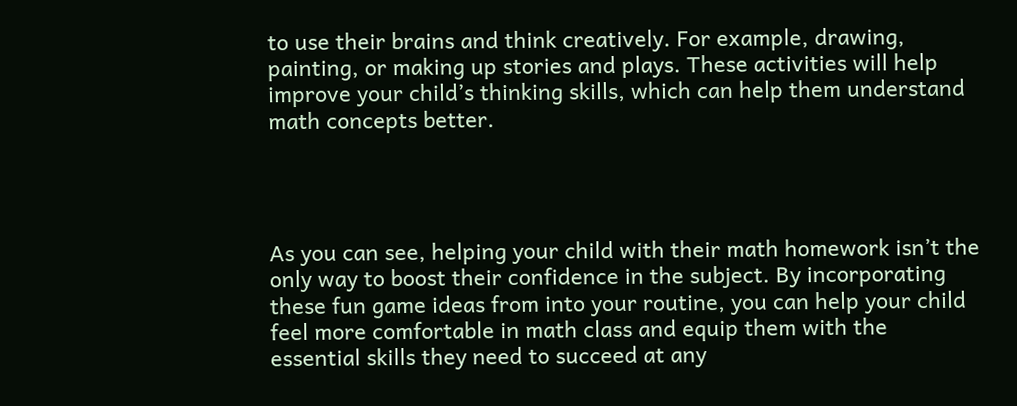to use their brains and think creatively. For example, drawing, painting, or making up stories and plays. These activities will help improve your child’s thinking skills, which can help them understand math concepts better.




As you can see, helping your child with their math homework isn’t the only way to boost their confidence in the subject. By incorporating these fun game ideas from into your routine, you can help your child feel more comfortable in math class and equip them with the essential skills they need to succeed at any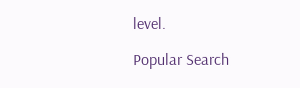level.

Popular Search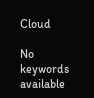Cloud

No keywords available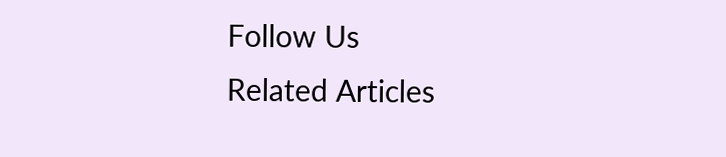Follow Us
Related Articles